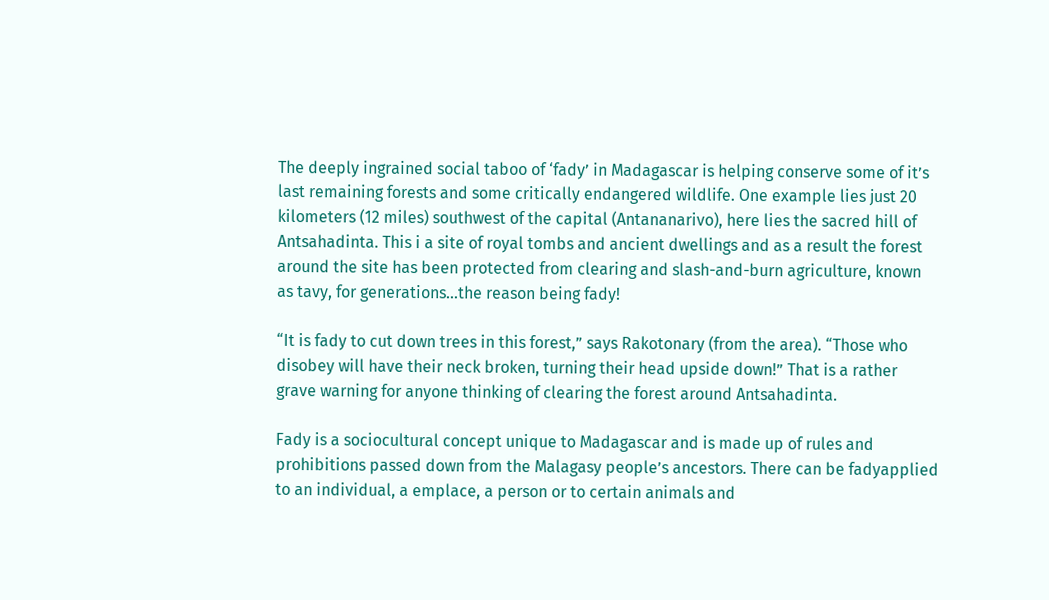The deeply ingrained social taboo of ‘fady’ in Madagascar is helping conserve some of it’s last remaining forests and some critically endangered wildlife. One example lies just 20 kilometers (12 miles) southwest of the capital (Antananarivo), here lies the sacred hill of Antsahadinta. This i a site of royal tombs and ancient dwellings and as a result the forest around the site has been protected from clearing and slash-and-burn agriculture, known as tavy, for generations…the reason being fady!

“It is fady to cut down trees in this forest,” says Rakotonary (from the area). “Those who disobey will have their neck broken, turning their head upside down!” That is a rather grave warning for anyone thinking of clearing the forest around Antsahadinta.

Fady is a sociocultural concept unique to Madagascar and is made up of rules and prohibitions passed down from the Malagasy people’s ancestors. There can be fadyapplied to an individual, a emplace, a person or to certain animals and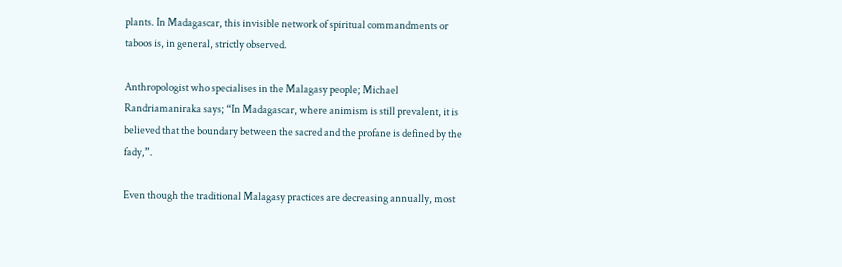plants. In Madagascar, this invisible network of spiritual commandments or taboos is, in general, strictly observed.

Anthropologist who specialises in the Malagasy people; Michael Randriamaniraka says; “In Madagascar, where animism is still prevalent, it is believed that the boundary between the sacred and the profane is defined by the fady,”.

Even though the traditional Malagasy practices are decreasing annually, most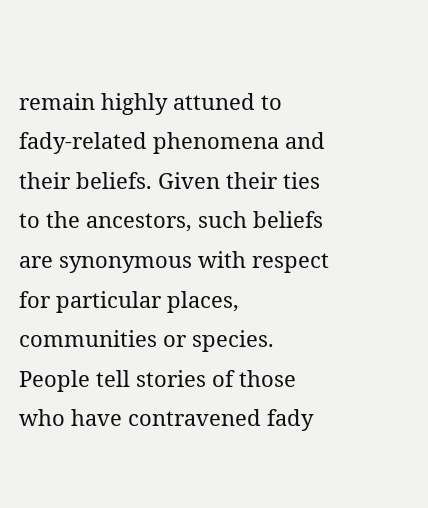remain highly attuned to fady-related phenomena and their beliefs. Given their ties to the ancestors, such beliefs are synonymous with respect for particular places, communities or species. People tell stories of those who have contravened fady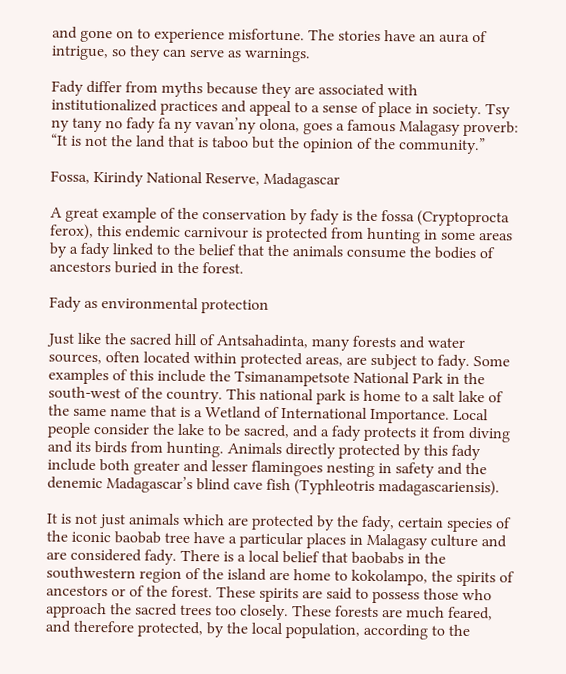and gone on to experience misfortune. The stories have an aura of intrigue, so they can serve as warnings.

Fady differ from myths because they are associated with institutionalized practices and appeal to a sense of place in society. Tsy ny tany no fady fa ny vavan’ny olona, goes a famous Malagasy proverb: “It is not the land that is taboo but the opinion of the community.”

Fossa, Kirindy National Reserve, Madagascar

A great example of the conservation by fady is the fossa (Cryptoprocta ferox), this endemic carnivour is protected from hunting in some areas by a fady linked to the belief that the animals consume the bodies of ancestors buried in the forest.

Fady as environmental protection

Just like the sacred hill of Antsahadinta, many forests and water sources, often located within protected areas, are subject to fady. Some examples of this include the Tsimanampetsote National Park in the south-west of the country. This national park is home to a salt lake of the same name that is a Wetland of International Importance. Local people consider the lake to be sacred, and a fady protects it from diving and its birds from hunting. Animals directly protected by this fady include both greater and lesser flamingoes nesting in safety and the denemic Madagascar’s blind cave fish (Typhleotris madagascariensis).

It is not just animals which are protected by the fady, certain species of the iconic baobab tree have a particular places in Malagasy culture and are considered fady. There is a local belief that baobabs in the southwestern region of the island are home to kokolampo, the spirits of ancestors or of the forest. These spirits are said to possess those who approach the sacred trees too closely. These forests are much feared, and therefore protected, by the local population, according to the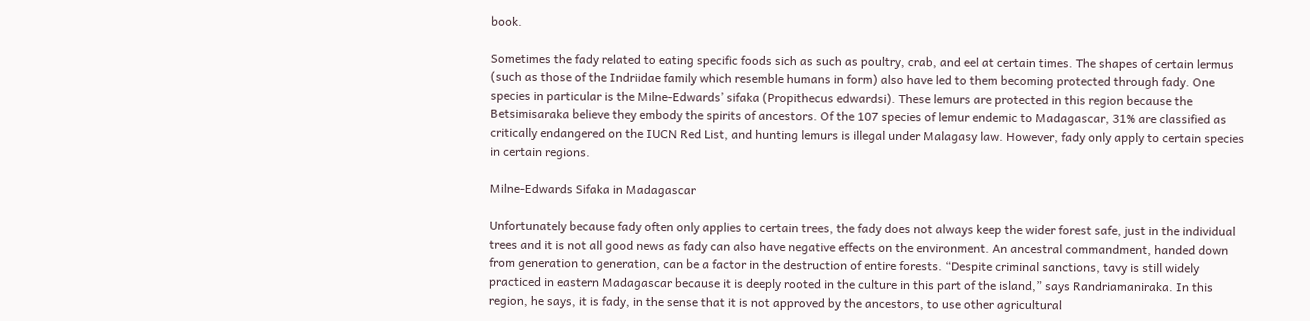book.

Sometimes the fady related to eating specific foods sich as such as poultry, crab, and eel at certain times. The shapes of certain lermus (such as those of the Indriidae family which resemble humans in form) also have led to them becoming protected through fady. One species in particular is the Milne-Edwards’ sifaka (Propithecus edwardsi). These lemurs are protected in this region because the Betsimisaraka believe they embody the spirits of ancestors. Of the 107 species of lemur endemic to Madagascar, 31% are classified as critically endangered on the IUCN Red List, and hunting lemurs is illegal under Malagasy law. However, fady only apply to certain species in certain regions.

Milne-Edwards Sifaka in Madagascar

Unfortunately because fady often only applies to certain trees, the fady does not always keep the wider forest safe, just in the individual trees and it is not all good news as fady can also have negative effects on the environment. An ancestral commandment, handed down from generation to generation, can be a factor in the destruction of entire forests. “Despite criminal sanctions, tavy is still widely practiced in eastern Madagascar because it is deeply rooted in the culture in this part of the island,” says Randriamaniraka. In this region, he says, it is fady, in the sense that it is not approved by the ancestors, to use other agricultural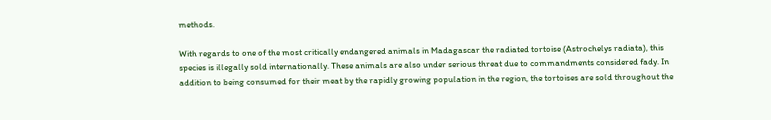methods.

With regards to one of the most critically endangered animals in Madagascar the radiated tortoise (Astrochelys radiata), this species is illegally sold internationally. These animals are also under serious threat due to commandments considered fady. In addition to being consumed for their meat by the rapidly growing population in the region, the tortoises are sold throughout the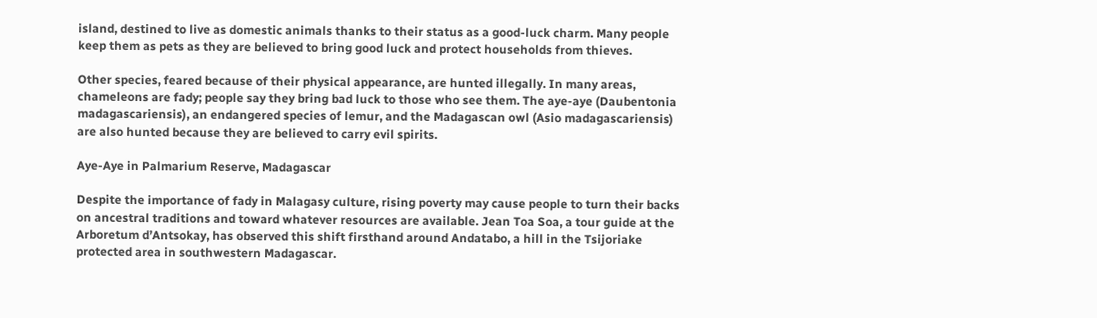island, destined to live as domestic animals thanks to their status as a good-luck charm. Many people keep them as pets as they are believed to bring good luck and protect households from thieves.

Other species, feared because of their physical appearance, are hunted illegally. In many areas, chameleons are fady; people say they bring bad luck to those who see them. The aye-aye (Daubentonia madagascariensis), an endangered species of lemur, and the Madagascan owl (Asio madagascariensis) are also hunted because they are believed to carry evil spirits.

Aye-Aye in Palmarium Reserve, Madagascar

Despite the importance of fady in Malagasy culture, rising poverty may cause people to turn their backs on ancestral traditions and toward whatever resources are available. Jean Toa Soa, a tour guide at the Arboretum d’Antsokay, has observed this shift firsthand around Andatabo, a hill in the Tsijoriake protected area in southwestern Madagascar.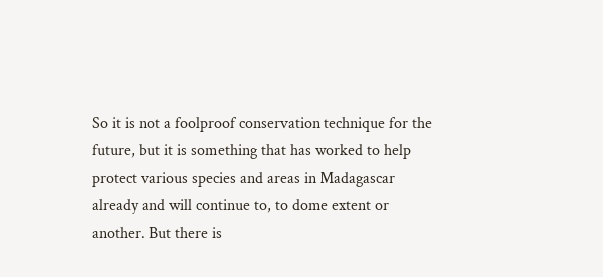So it is not a foolproof conservation technique for the future, but it is something that has worked to help protect various species and areas in Madagascar already and will continue to, to dome extent or another. But there is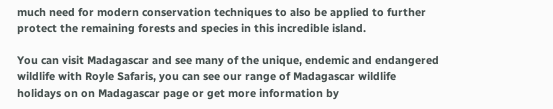much need for modern conservation techniques to also be applied to further protect the remaining forests and species in this incredible island.

You can visit Madagascar and see many of the unique, endemic and endangered wildlife with Royle Safaris, you can see our range of Madagascar wildlife holidays on on Madagascar page or get more information by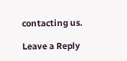contacting us.

Leave a Reply